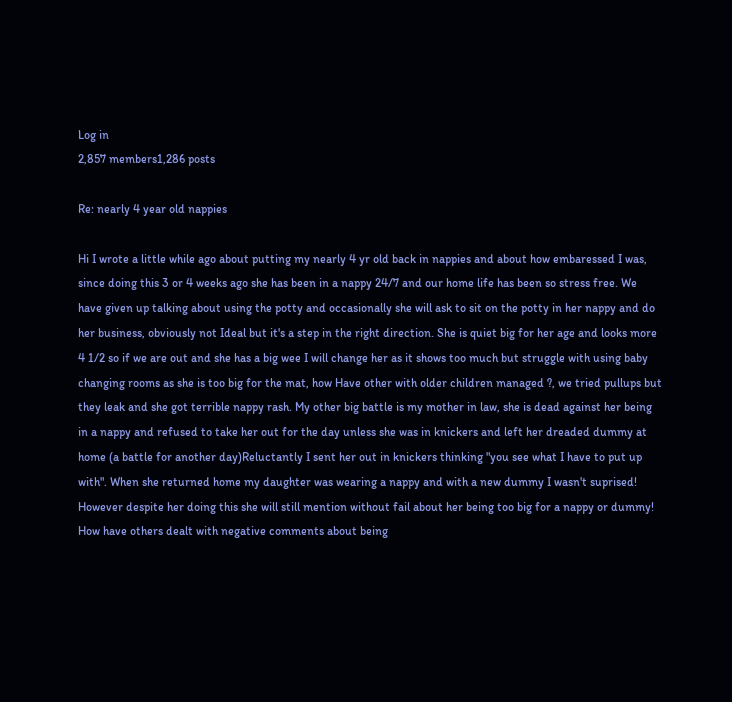Log in
2,857 members1,286 posts

Re: nearly 4 year old nappies

Hi I wrote a little while ago about putting my nearly 4 yr old back in nappies and about how embaressed I was, since doing this 3 or 4 weeks ago she has been in a nappy 24/7 and our home life has been so stress free. We have given up talking about using the potty and occasionally she will ask to sit on the potty in her nappy and do her business, obviously not Ideal but it's a step in the right direction. She is quiet big for her age and looks more 4 1/2 so if we are out and she has a big wee I will change her as it shows too much but struggle with using baby changing rooms as she is too big for the mat, how Have other with older children managed ?, we tried pullups but they leak and she got terrible nappy rash. My other big battle is my mother in law, she is dead against her being in a nappy and refused to take her out for the day unless she was in knickers and left her dreaded dummy at home (a battle for another day)Reluctantly I sent her out in knickers thinking "you see what I have to put up with". When she returned home my daughter was wearing a nappy and with a new dummy I wasn't suprised! However despite her doing this she will still mention without fail about her being too big for a nappy or dummy! How have others dealt with negative comments about being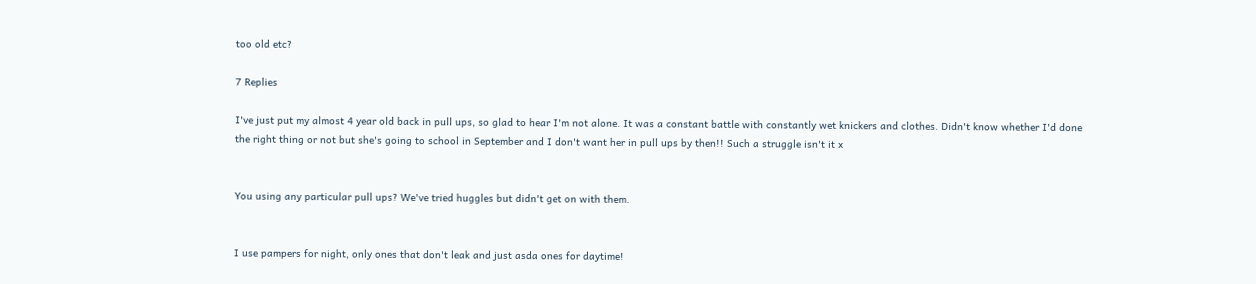too old etc?

7 Replies

I've just put my almost 4 year old back in pull ups, so glad to hear I'm not alone. It was a constant battle with constantly wet knickers and clothes. Didn't know whether I'd done the right thing or not but she's going to school in September and I don't want her in pull ups by then!! Such a struggle isn't it x


You using any particular pull ups? We've tried huggles but didn't get on with them.


I use pampers for night, only ones that don't leak and just asda ones for daytime!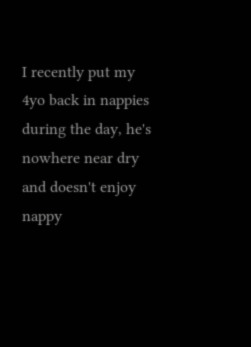I recently put my 4yo back in nappies during the day, he's nowhere near dry and doesn't enjoy nappy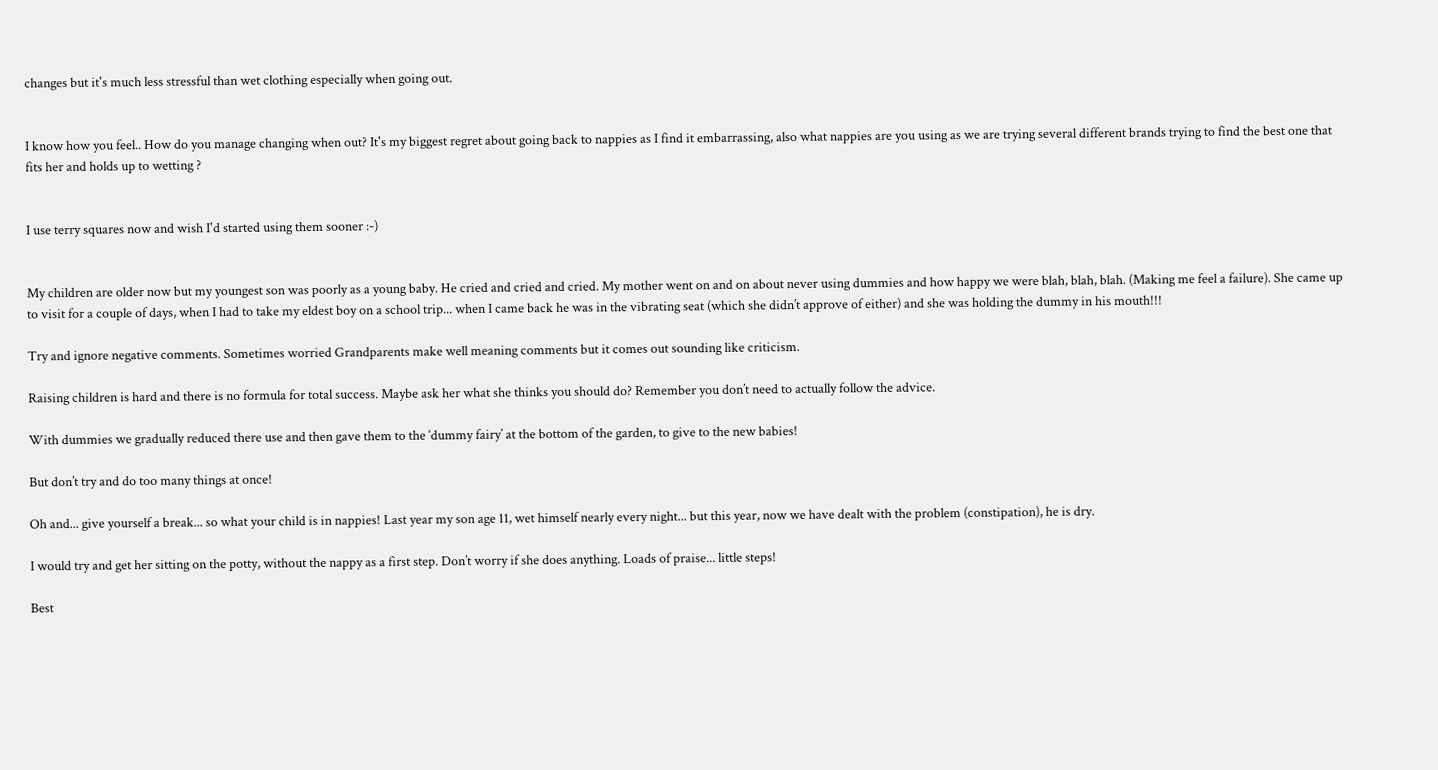changes but it's much less stressful than wet clothing especially when going out.


I know how you feel.. How do you manage changing when out? It's my biggest regret about going back to nappies as I find it embarrassing, also what nappies are you using as we are trying several different brands trying to find the best one that fits her and holds up to wetting ?


I use terry squares now and wish I'd started using them sooner :-)


My children are older now but my youngest son was poorly as a young baby. He cried and cried and cried. My mother went on and on about never using dummies and how happy we were blah, blah, blah. (Making me feel a failure). She came up to visit for a couple of days, when I had to take my eldest boy on a school trip... when I came back he was in the vibrating seat (which she didn’t approve of either) and she was holding the dummy in his mouth!!!

Try and ignore negative comments. Sometimes worried Grandparents make well meaning comments but it comes out sounding like criticism.

Raising children is hard and there is no formula for total success. Maybe ask her what she thinks you should do? Remember you don’t need to actually follow the advice.

With dummies we gradually reduced there use and then gave them to the ‘dummy fairy’ at the bottom of the garden, to give to the new babies!

But don’t try and do too many things at once!

Oh and... give yourself a break... so what your child is in nappies! Last year my son age 11, wet himself nearly every night... but this year, now we have dealt with the problem (constipation), he is dry.

I would try and get her sitting on the potty, without the nappy as a first step. Don’t worry if she does anything. Loads of praise... little steps!

Best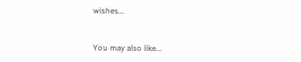wishes...


You may also like...